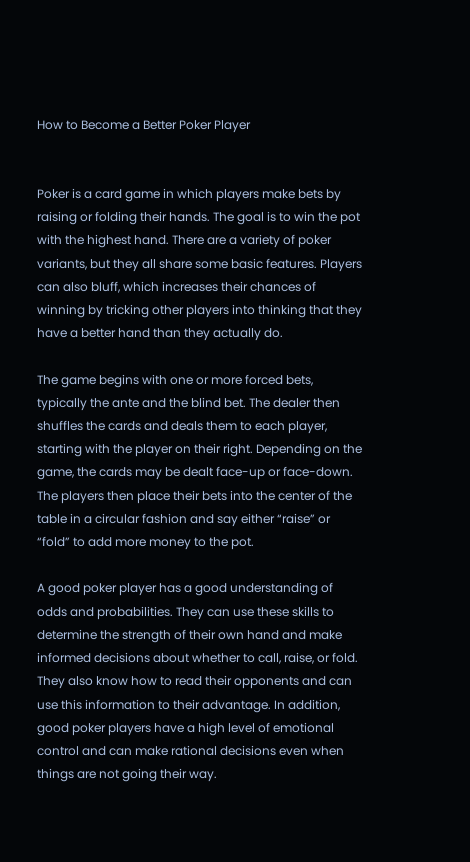How to Become a Better Poker Player


Poker is a card game in which players make bets by raising or folding their hands. The goal is to win the pot with the highest hand. There are a variety of poker variants, but they all share some basic features. Players can also bluff, which increases their chances of winning by tricking other players into thinking that they have a better hand than they actually do.

The game begins with one or more forced bets, typically the ante and the blind bet. The dealer then shuffles the cards and deals them to each player, starting with the player on their right. Depending on the game, the cards may be dealt face-up or face-down. The players then place their bets into the center of the table in a circular fashion and say either “raise” or “fold” to add more money to the pot.

A good poker player has a good understanding of odds and probabilities. They can use these skills to determine the strength of their own hand and make informed decisions about whether to call, raise, or fold. They also know how to read their opponents and can use this information to their advantage. In addition, good poker players have a high level of emotional control and can make rational decisions even when things are not going their way.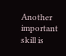Another important skill is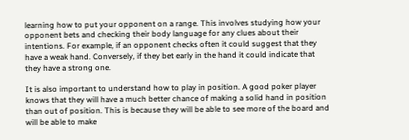learning how to put your opponent on a range. This involves studying how your opponent bets and checking their body language for any clues about their intentions. For example, if an opponent checks often it could suggest that they have a weak hand. Conversely, if they bet early in the hand it could indicate that they have a strong one.

It is also important to understand how to play in position. A good poker player knows that they will have a much better chance of making a solid hand in position than out of position. This is because they will be able to see more of the board and will be able to make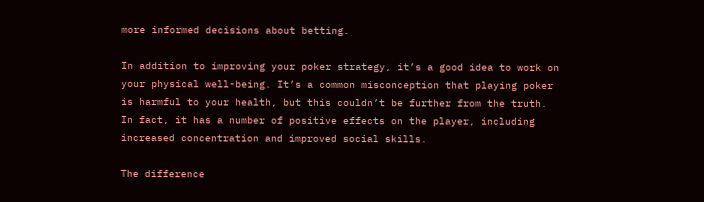more informed decisions about betting.

In addition to improving your poker strategy, it’s a good idea to work on your physical well-being. It’s a common misconception that playing poker is harmful to your health, but this couldn’t be further from the truth. In fact, it has a number of positive effects on the player, including increased concentration and improved social skills.

The difference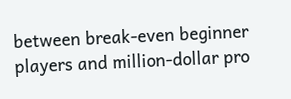between break-even beginner players and million-dollar pro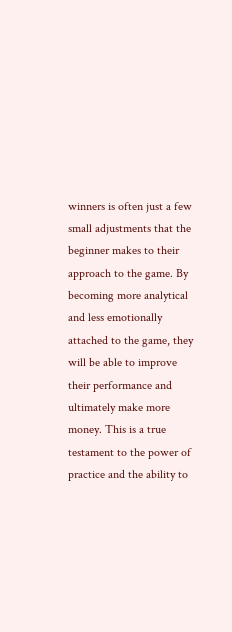winners is often just a few small adjustments that the beginner makes to their approach to the game. By becoming more analytical and less emotionally attached to the game, they will be able to improve their performance and ultimately make more money. This is a true testament to the power of practice and the ability to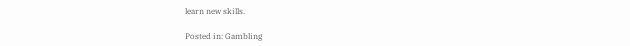learn new skills.

Posted in: Gambling